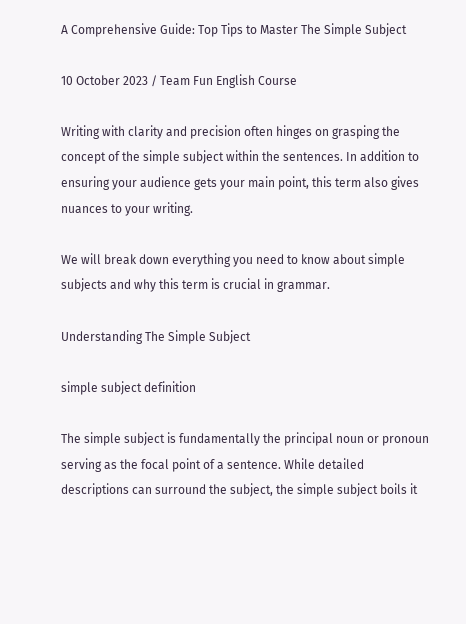A Comprehensive Guide: Top Tips to Master The Simple Subject

10 October 2023 / Team Fun English Course

Writing with clarity and precision often hinges on grasping the concept of the simple subject within the sentences. In addition to ensuring your audience gets your main point, this term also gives nuances to your writing.

We will break down everything you need to know about simple subjects and why this term is crucial in grammar.

Understanding The Simple Subject

simple subject definition

The simple subject is fundamentally the principal noun or pronoun serving as the focal point of a sentence. While detailed descriptions can surround the subject, the simple subject boils it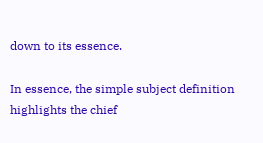down to its essence.

In essence, the simple subject definition highlights the chief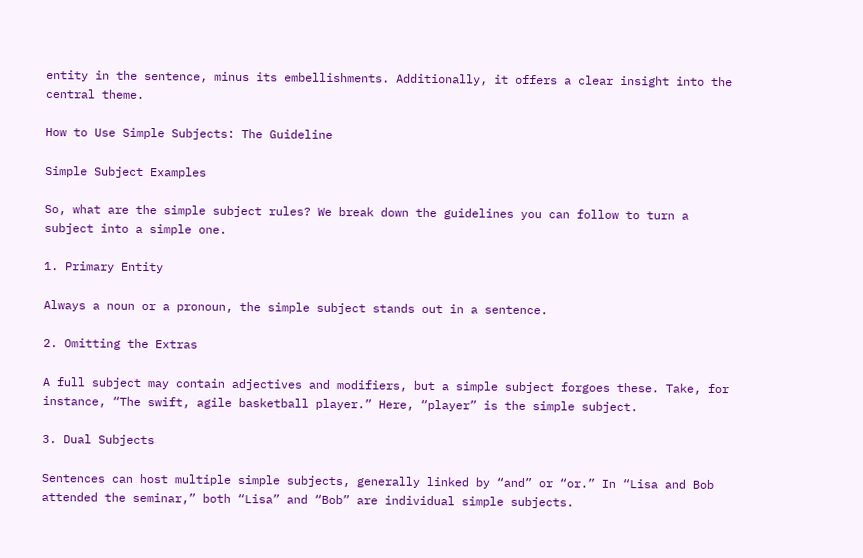entity in the sentence, minus its embellishments. Additionally, it offers a clear insight into the central theme.

How to Use Simple Subjects: The Guideline

Simple Subject Examples

So, what are the simple subject rules? We break down the guidelines you can follow to turn a subject into a simple one.

1. Primary Entity

Always a noun or a pronoun, the simple subject stands out in a sentence.

2. Omitting the Extras

A full subject may contain adjectives and modifiers, but a simple subject forgoes these. Take, for instance, “The swift, agile basketball player.” Here, “player” is the simple subject.

3. Dual Subjects

Sentences can host multiple simple subjects, generally linked by “and” or “or.” In “Lisa and Bob attended the seminar,” both “Lisa” and “Bob” are individual simple subjects.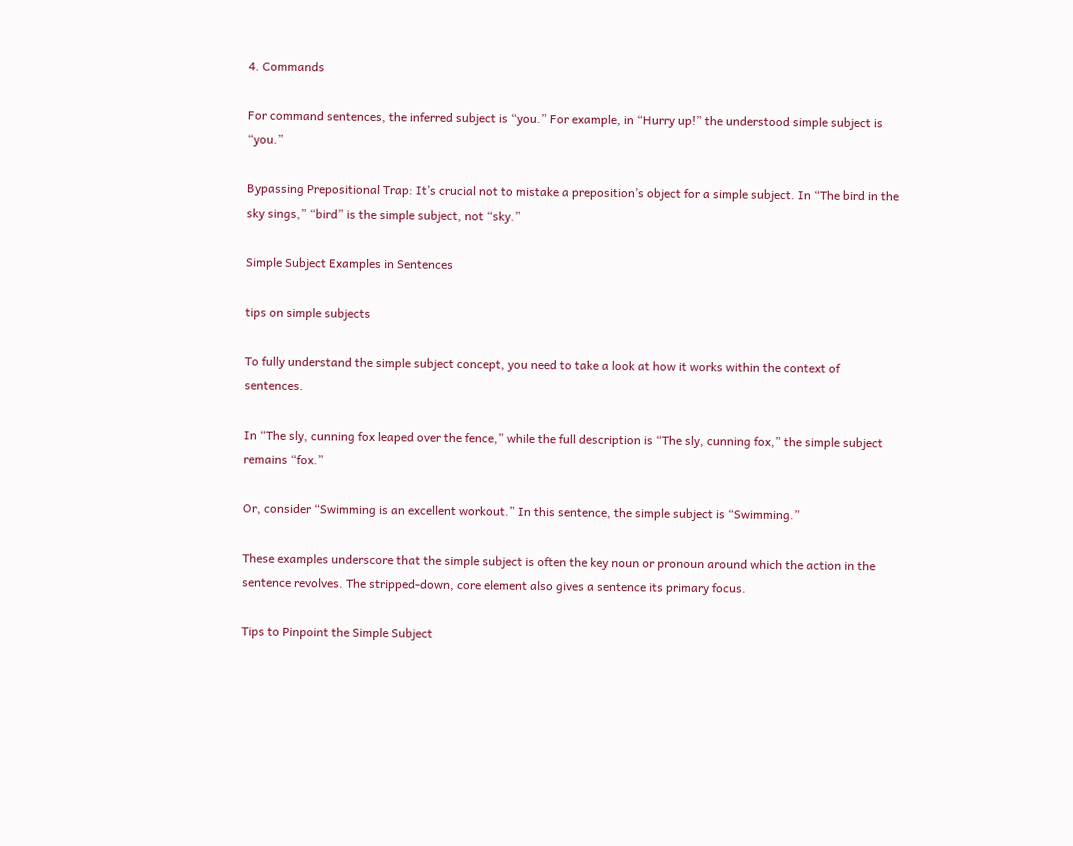4. Commands

For command sentences, the inferred subject is “you.” For example, in “Hurry up!” the understood simple subject is “you.”

Bypassing Prepositional Trap: It’s crucial not to mistake a preposition’s object for a simple subject. In “The bird in the sky sings,” “bird” is the simple subject, not “sky.”

Simple Subject Examples in Sentences

tips on simple subjects

To fully understand the simple subject concept, you need to take a look at how it works within the context of sentences.

In “The sly, cunning fox leaped over the fence,” while the full description is “The sly, cunning fox,” the simple subject remains “fox.”

Or, consider “Swimming is an excellent workout.” In this sentence, the simple subject is “Swimming.”

These examples underscore that the simple subject is often the key noun or pronoun around which the action in the sentence revolves. The stripped-down, core element also gives a sentence its primary focus.

Tips to Pinpoint the Simple Subject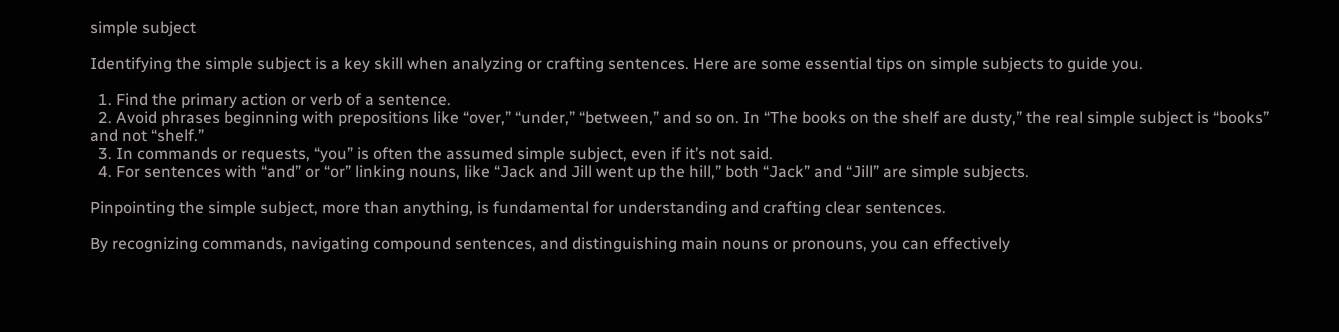simple subject

Identifying the simple subject is a key skill when analyzing or crafting sentences. Here are some essential tips on simple subjects to guide you.

  1. Find the primary action or verb of a sentence.
  2. Avoid phrases beginning with prepositions like “over,” “under,” “between,” and so on. In “The books on the shelf are dusty,” the real simple subject is “books” and not “shelf.”
  3. In commands or requests, “you” is often the assumed simple subject, even if it’s not said.
  4. For sentences with “and” or “or” linking nouns, like “Jack and Jill went up the hill,” both “Jack” and “Jill” are simple subjects.

Pinpointing the simple subject, more than anything, is fundamental for understanding and crafting clear sentences.

By recognizing commands, navigating compound sentences, and distinguishing main nouns or pronouns, you can effectively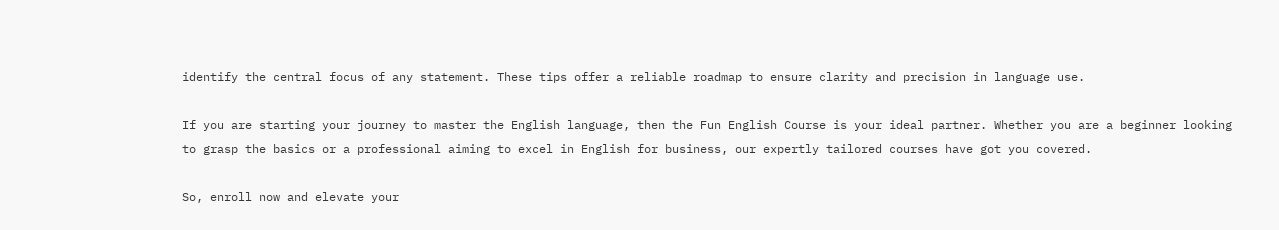identify the central focus of any statement. These tips offer a reliable roadmap to ensure clarity and precision in language use.

If you are starting your journey to master the English language, then the Fun English Course is your ideal partner. Whether you are a beginner looking to grasp the basics or a professional aiming to excel in English for business, our expertly tailored courses have got you covered.

So, enroll now and elevate your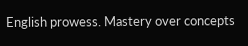English prowess. Mastery over concepts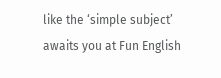like the ‘simple subject’ awaits you at Fun English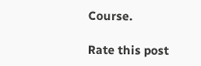Course.

Rate this post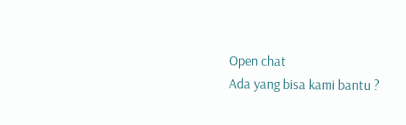Open chat
Ada yang bisa kami bantu ?